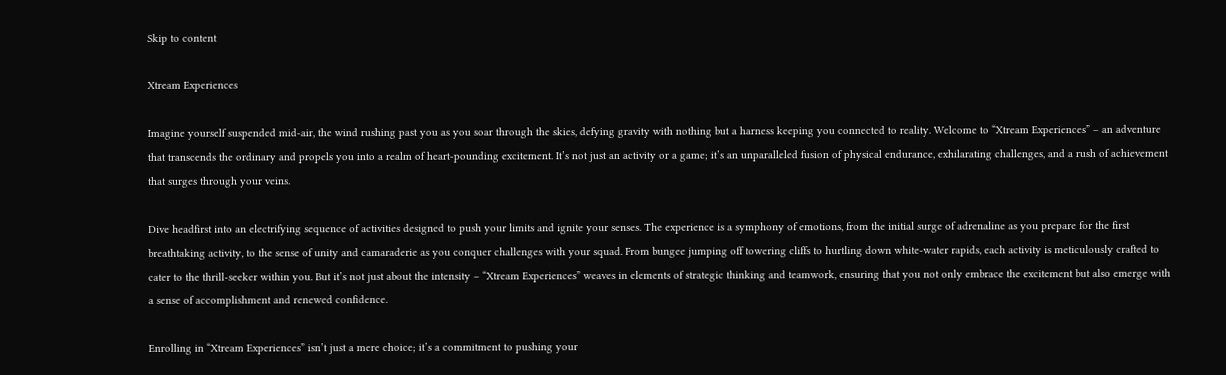Skip to content

Xtream Experiences

Imagine yourself suspended mid-air, the wind rushing past you as you soar through the skies, defying gravity with nothing but a harness keeping you connected to reality. Welcome to “Xtream Experiences” – an adventure that transcends the ordinary and propels you into a realm of heart-pounding excitement. It’s not just an activity or a game; it’s an unparalleled fusion of physical endurance, exhilarating challenges, and a rush of achievement that surges through your veins.

Dive headfirst into an electrifying sequence of activities designed to push your limits and ignite your senses. The experience is a symphony of emotions, from the initial surge of adrenaline as you prepare for the first breathtaking activity, to the sense of unity and camaraderie as you conquer challenges with your squad. From bungee jumping off towering cliffs to hurtling down white-water rapids, each activity is meticulously crafted to cater to the thrill-seeker within you. But it’s not just about the intensity – “Xtream Experiences” weaves in elements of strategic thinking and teamwork, ensuring that you not only embrace the excitement but also emerge with a sense of accomplishment and renewed confidence.

Enrolling in “Xtream Experiences” isn’t just a mere choice; it’s a commitment to pushing your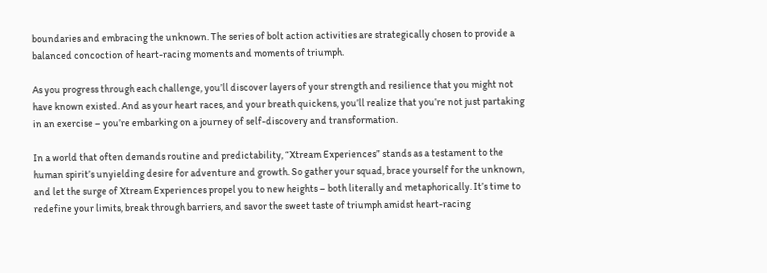boundaries and embracing the unknown. The series of bolt action activities are strategically chosen to provide a balanced concoction of heart-racing moments and moments of triumph.

As you progress through each challenge, you’ll discover layers of your strength and resilience that you might not have known existed. And as your heart races, and your breath quickens, you’ll realize that you’re not just partaking in an exercise – you’re embarking on a journey of self-discovery and transformation.

In a world that often demands routine and predictability, “Xtream Experiences” stands as a testament to the human spirit’s unyielding desire for adventure and growth. So gather your squad, brace yourself for the unknown, and let the surge of Xtream Experiences propel you to new heights – both literally and metaphorically. It’s time to redefine your limits, break through barriers, and savor the sweet taste of triumph amidst heart-racing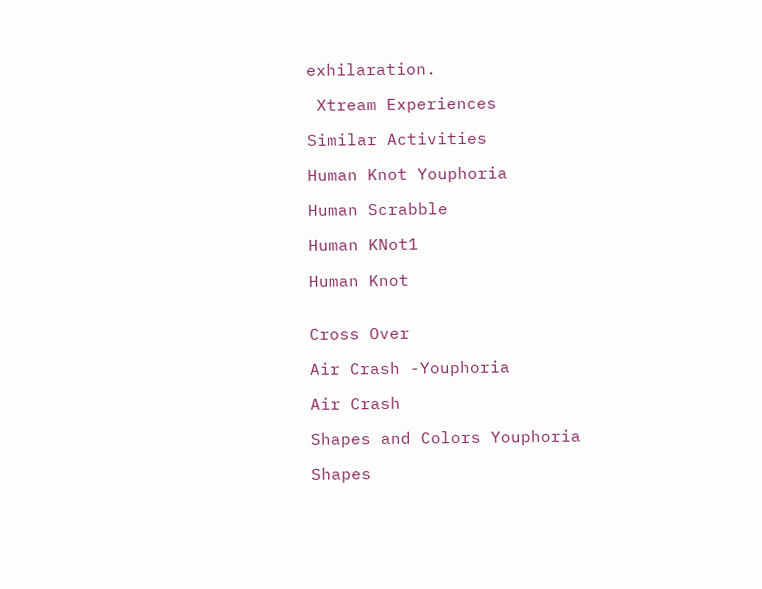exhilaration.

 Xtream Experiences

Similar Activities

Human Knot Youphoria

Human Scrabble

Human KNot1

Human Knot


Cross Over

Air Crash -Youphoria

Air Crash

Shapes and Colors Youphoria

Shapes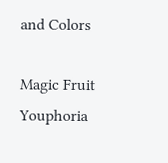and Colors

Magic Fruit Youphoria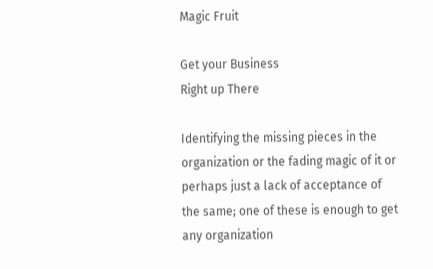Magic Fruit

Get your Business
Right up There

Identifying the missing pieces in the organization or the fading magic of it or perhaps just a lack of acceptance of the same; one of these is enough to get any organization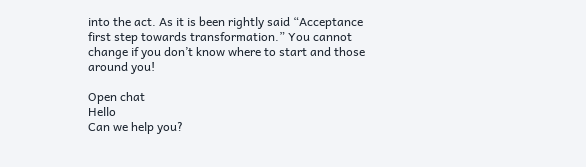into the act. As it is been rightly said “Acceptance first step towards transformation.” You cannot change if you don’t know where to start and those around you!

Open chat
Hello
Can we help you?